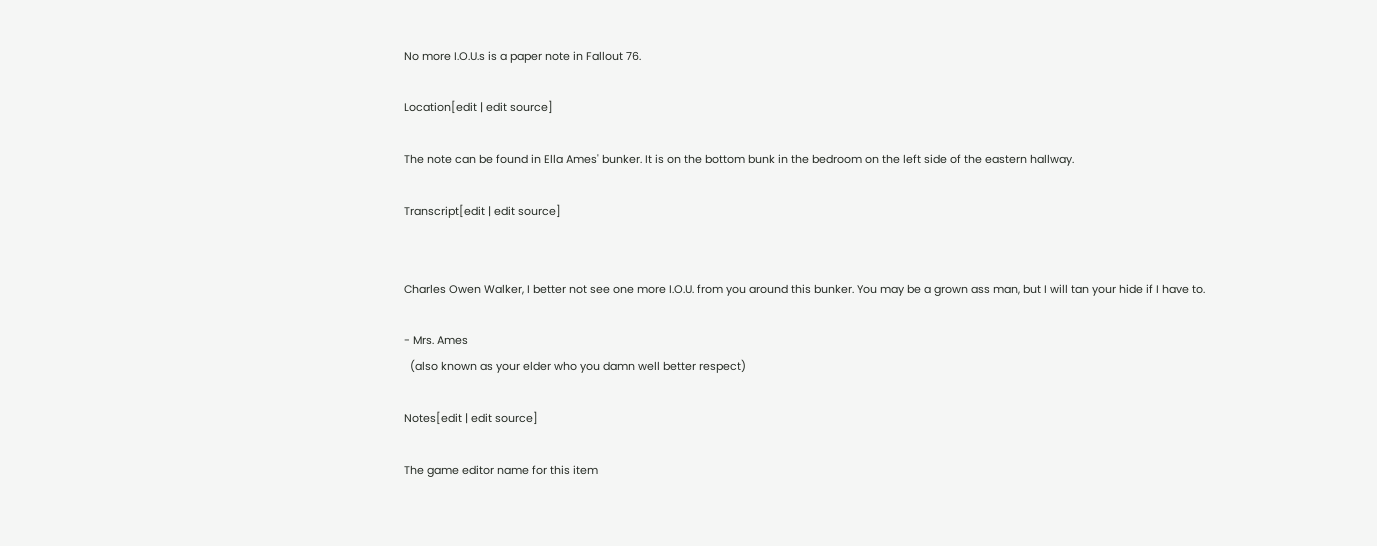No more I.O.U.s is a paper note in Fallout 76.

Location[edit | edit source]

The note can be found in Ella Ames' bunker. It is on the bottom bunk in the bedroom on the left side of the eastern hallway.

Transcript[edit | edit source]


Charles Owen Walker, I better not see one more I.O.U. from you around this bunker. You may be a grown ass man, but I will tan your hide if I have to.

- Mrs. Ames
  (also known as your elder who you damn well better respect)

Notes[edit | edit source]

The game editor name for this item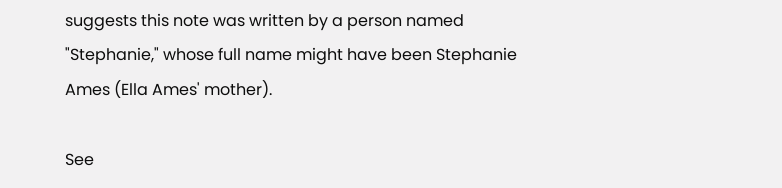suggests this note was written by a person named "Stephanie," whose full name might have been Stephanie Ames (Ella Ames' mother).

See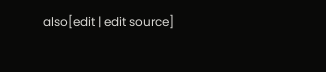also[edit | edit source]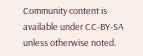Community content is available under CC-BY-SA unless otherwise noted.